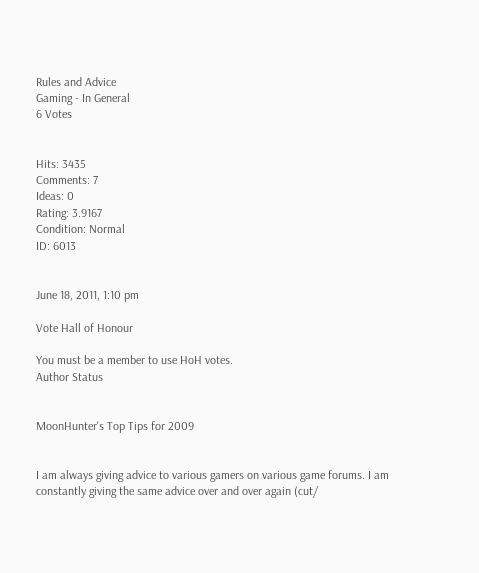Rules and Advice
Gaming - In General
6 Votes


Hits: 3435
Comments: 7
Ideas: 0
Rating: 3.9167
Condition: Normal
ID: 6013


June 18, 2011, 1:10 pm

Vote Hall of Honour

You must be a member to use HoH votes.
Author Status


MoonHunter's Top Tips for 2009


I am always giving advice to various gamers on various game forums. I am constantly giving the same advice over and over again (cut/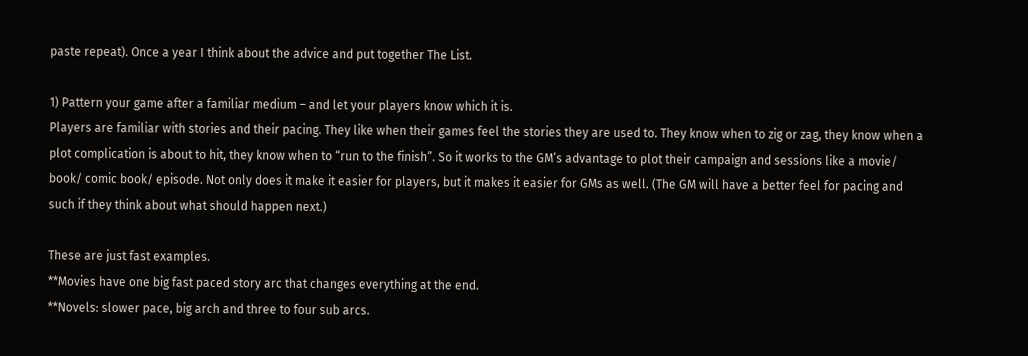paste repeat). Once a year I think about the advice and put together The List.

1) Pattern your game after a familiar medium – and let your players know which it is.
Players are familiar with stories and their pacing. They like when their games feel the stories they are used to. They know when to zig or zag, they know when a plot complication is about to hit, they know when to “run to the finish”. So it works to the GM’s advantage to plot their campaign and sessions like a movie/ book/ comic book/ episode. Not only does it make it easier for players, but it makes it easier for GMs as well. (The GM will have a better feel for pacing and such if they think about what should happen next.)

These are just fast examples.
**Movies have one big fast paced story arc that changes everything at the end.
**Novels: slower pace, big arch and three to four sub arcs.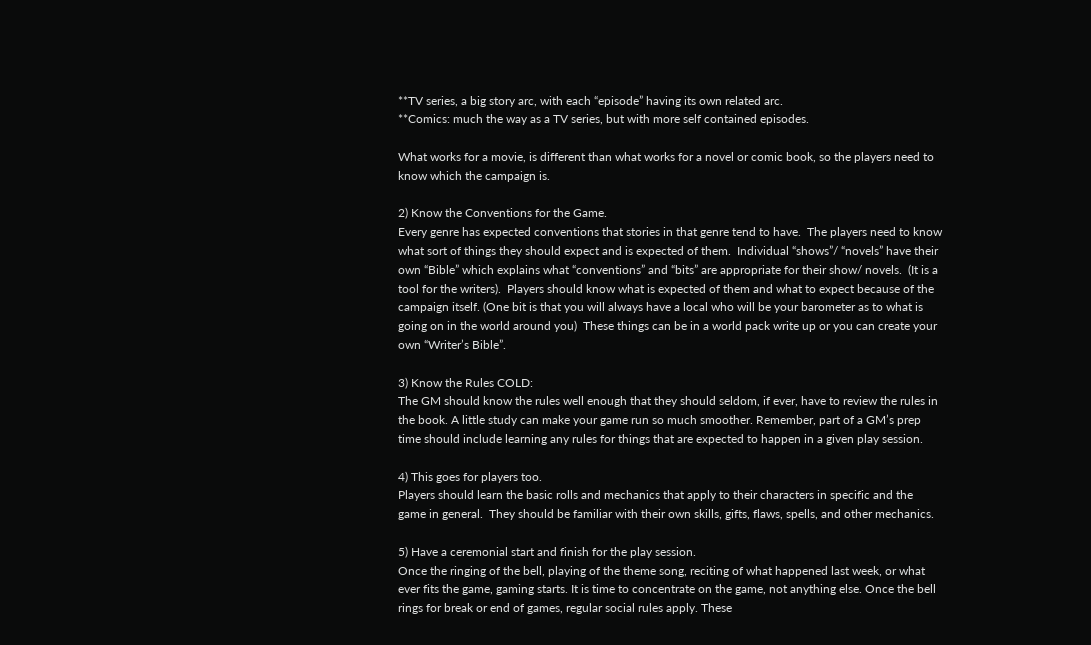**TV series, a big story arc, with each “episode” having its own related arc.
**Comics: much the way as a TV series, but with more self contained episodes.

What works for a movie, is different than what works for a novel or comic book, so the players need to know which the campaign is.

2) Know the Conventions for the Game.
Every genre has expected conventions that stories in that genre tend to have.  The players need to know what sort of things they should expect and is expected of them.  Individual “shows”/ “novels” have their own “Bible” which explains what “conventions” and “bits” are appropriate for their show/ novels.  (It is a tool for the writers).  Players should know what is expected of them and what to expect because of the campaign itself. (One bit is that you will always have a local who will be your barometer as to what is going on in the world around you)  These things can be in a world pack write up or you can create your own “Writer’s Bible”.

3) Know the Rules COLD:
The GM should know the rules well enough that they should seldom, if ever, have to review the rules in the book. A little study can make your game run so much smoother. Remember, part of a GM’s prep time should include learning any rules for things that are expected to happen in a given play session.

4) This goes for players too.
Players should learn the basic rolls and mechanics that apply to their characters in specific and the game in general.  They should be familiar with their own skills, gifts, flaws, spells, and other mechanics.

5) Have a ceremonial start and finish for the play session.
Once the ringing of the bell, playing of the theme song, reciting of what happened last week, or what ever fits the game, gaming starts. It is time to concentrate on the game, not anything else. Once the bell rings for break or end of games, regular social rules apply. These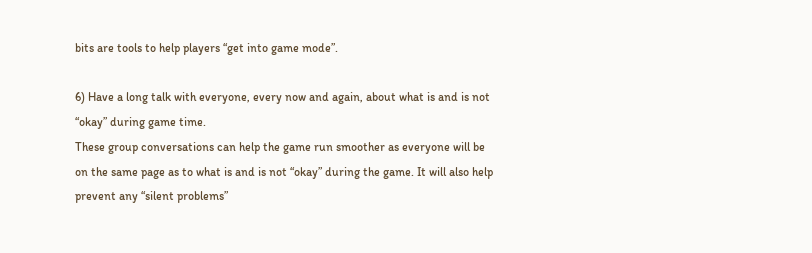bits are tools to help players “get into game mode”.

6) Have a long talk with everyone, every now and again, about what is and is not “okay” during game time.
These group conversations can help the game run smoother as everyone will be on the same page as to what is and is not “okay” during the game. It will also help prevent any “silent problems”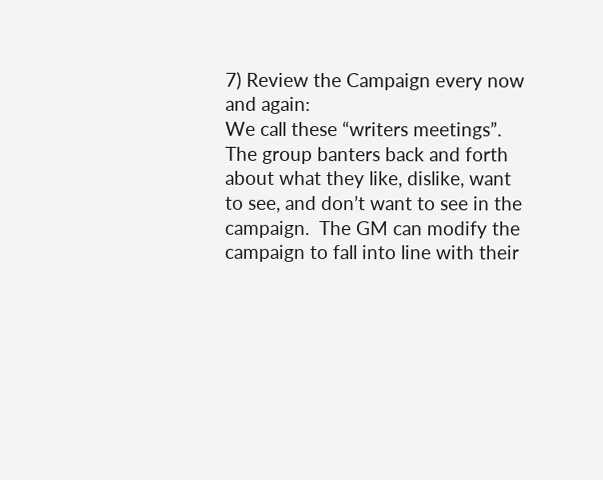7) Review the Campaign every now and again:
We call these “writers meetings”.  The group banters back and forth about what they like, dislike, want to see, and don’t want to see in the campaign.  The GM can modify the campaign to fall into line with their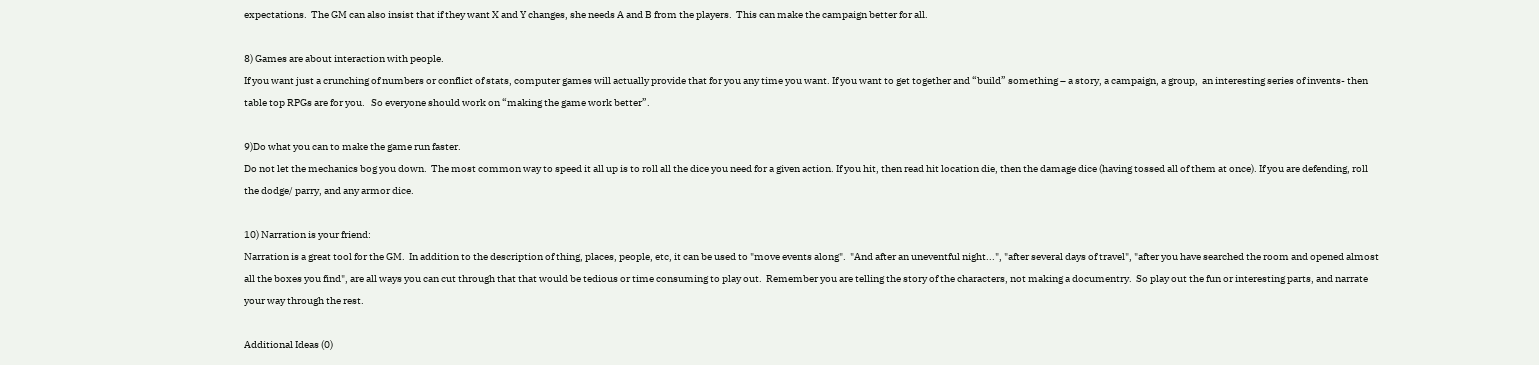expectations.  The GM can also insist that if they want X and Y changes, she needs A and B from the players.  This can make the campaign better for all.

8) Games are about interaction with people.
If you want just a crunching of numbers or conflict of stats, computer games will actually provide that for you any time you want. If you want to get together and “build” something – a story, a campaign, a group,  an interesting series of invents- then table top RPGs are for you.   So everyone should work on “making the game work better”.

9)Do what you can to make the game run faster.
Do not let the mechanics bog you down.  The most common way to speed it all up is to roll all the dice you need for a given action. If you hit, then read hit location die, then the damage dice (having tossed all of them at once). If you are defending, roll the dodge/ parry, and any armor dice.

10) Narration is your friend:
Narration is a great tool for the GM.  In addition to the description of thing, places, people, etc, it can be used to "move events along".  "And after an uneventful night...", "after several days of travel", "after you have searched the room and opened almost all the boxes you find", are all ways you can cut through that that would be tedious or time consuming to play out.  Remember you are telling the story of the characters, not making a documentry.  So play out the fun or interesting parts, and narrate your way through the rest.

Additional Ideas (0)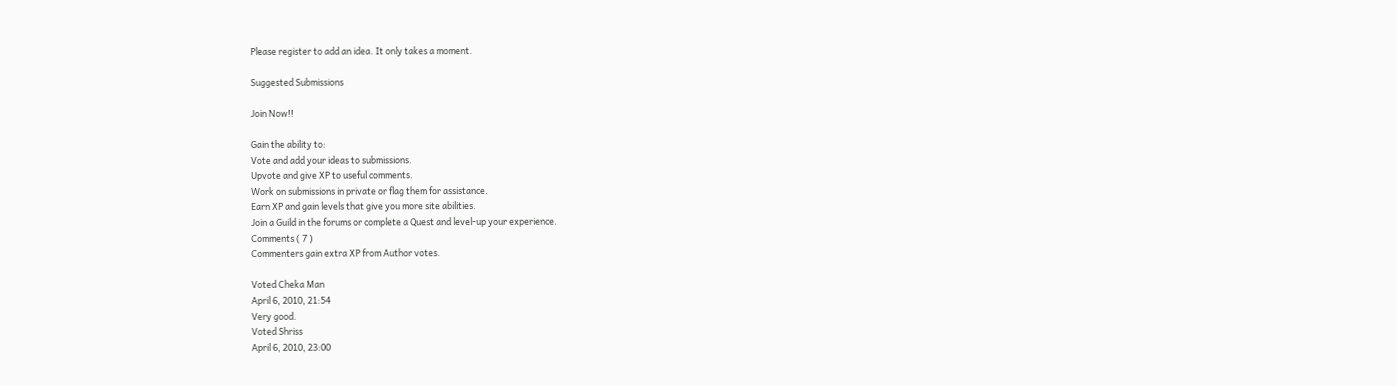Please register to add an idea. It only takes a moment.

Suggested Submissions

Join Now!!

Gain the ability to:
Vote and add your ideas to submissions.
Upvote and give XP to useful comments.
Work on submissions in private or flag them for assistance.
Earn XP and gain levels that give you more site abilities.
Join a Guild in the forums or complete a Quest and level-up your experience.
Comments ( 7 )
Commenters gain extra XP from Author votes.

Voted Cheka Man
April 6, 2010, 21:54
Very good.
Voted Shriss
April 6, 2010, 23:00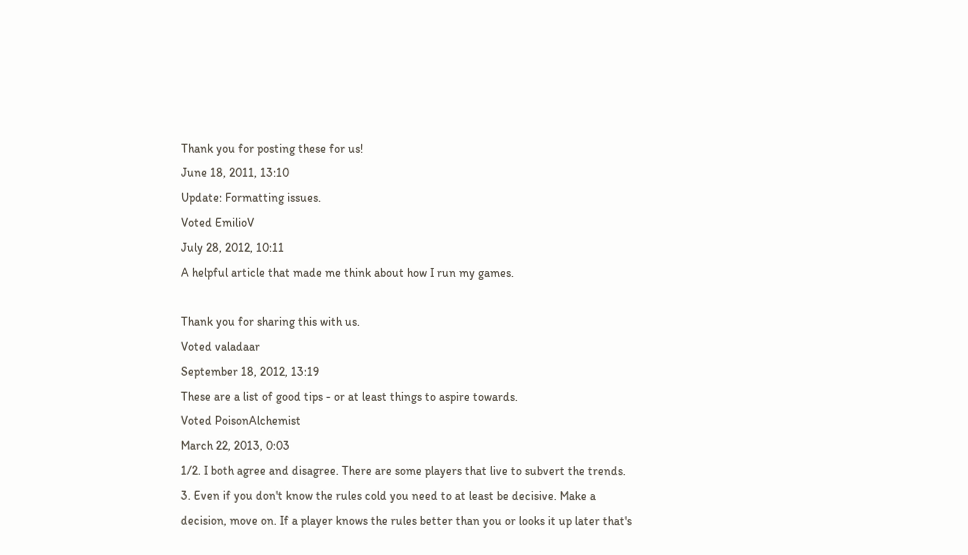Thank you for posting these for us!
June 18, 2011, 13:10
Update: Formatting issues.
Voted EmilioV
July 28, 2012, 10:11
A helpful article that made me think about how I run my games.

Thank you for sharing this with us.
Voted valadaar
September 18, 2012, 13:19
These are a list of good tips - or at least things to aspire towards.
Voted PoisonAlchemist
March 22, 2013, 0:03
1/2. I both agree and disagree. There are some players that live to subvert the trends.
3. Even if you don't know the rules cold you need to at least be decisive. Make a decision, move on. If a player knows the rules better than you or looks it up later that's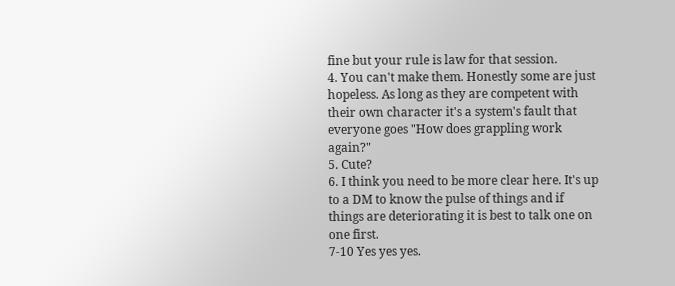fine but your rule is law for that session.
4. You can't make them. Honestly some are just hopeless. As long as they are competent with their own character it's a system's fault that everyone goes "How does grappling work again?"
5. Cute?
6. I think you need to be more clear here. It's up to a DM to know the pulse of things and if things are deteriorating it is best to talk one on one first.
7-10 Yes yes yes.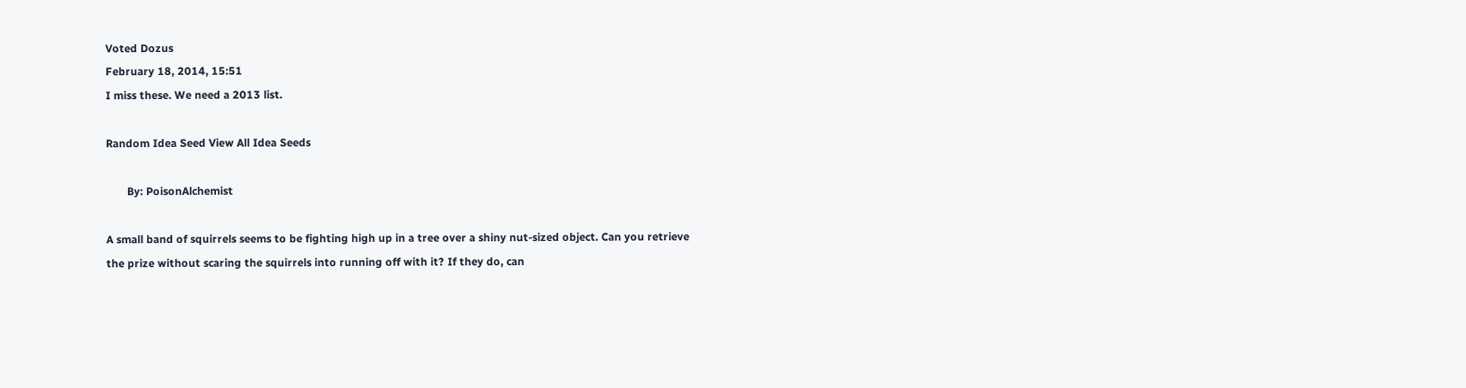Voted Dozus
February 18, 2014, 15:51
I miss these. We need a 2013 list.

Random Idea Seed View All Idea Seeds

       By: PoisonAlchemist

A small band of squirrels seems to be fighting high up in a tree over a shiny nut-sized object. Can you retrieve the prize without scaring the squirrels into running off with it? If they do, can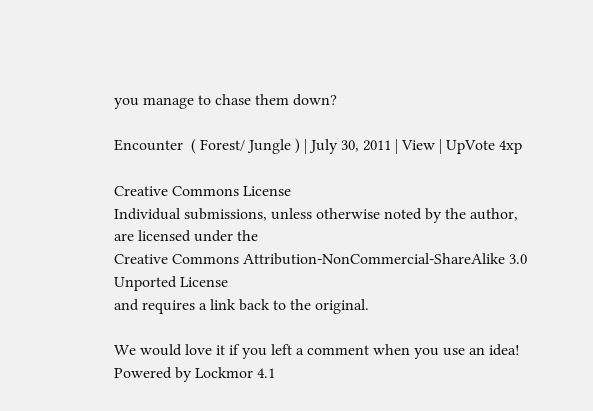you manage to chase them down?

Encounter  ( Forest/ Jungle ) | July 30, 2011 | View | UpVote 4xp

Creative Commons License
Individual submissions, unless otherwise noted by the author, are licensed under the
Creative Commons Attribution-NonCommercial-ShareAlike 3.0 Unported License
and requires a link back to the original.

We would love it if you left a comment when you use an idea!
Powered by Lockmor 4.1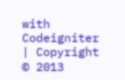with Codeigniter | Copyright © 2013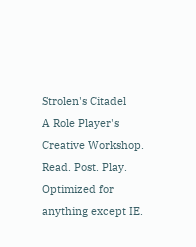Strolen's Citadel
A Role Player's Creative Workshop.
Read. Post. Play.
Optimized for anything except IE.